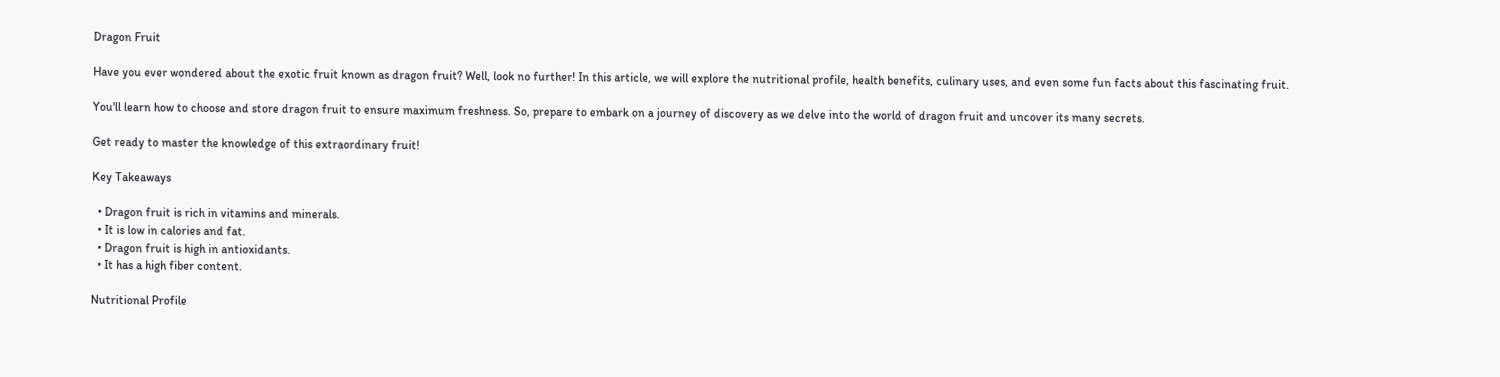Dragon Fruit

Have you ever wondered about the exotic fruit known as dragon fruit? Well, look no further! In this article, we will explore the nutritional profile, health benefits, culinary uses, and even some fun facts about this fascinating fruit.

You'll learn how to choose and store dragon fruit to ensure maximum freshness. So, prepare to embark on a journey of discovery as we delve into the world of dragon fruit and uncover its many secrets.

Get ready to master the knowledge of this extraordinary fruit!

Key Takeaways

  • Dragon fruit is rich in vitamins and minerals.
  • It is low in calories and fat.
  • Dragon fruit is high in antioxidants.
  • It has a high fiber content.

Nutritional Profile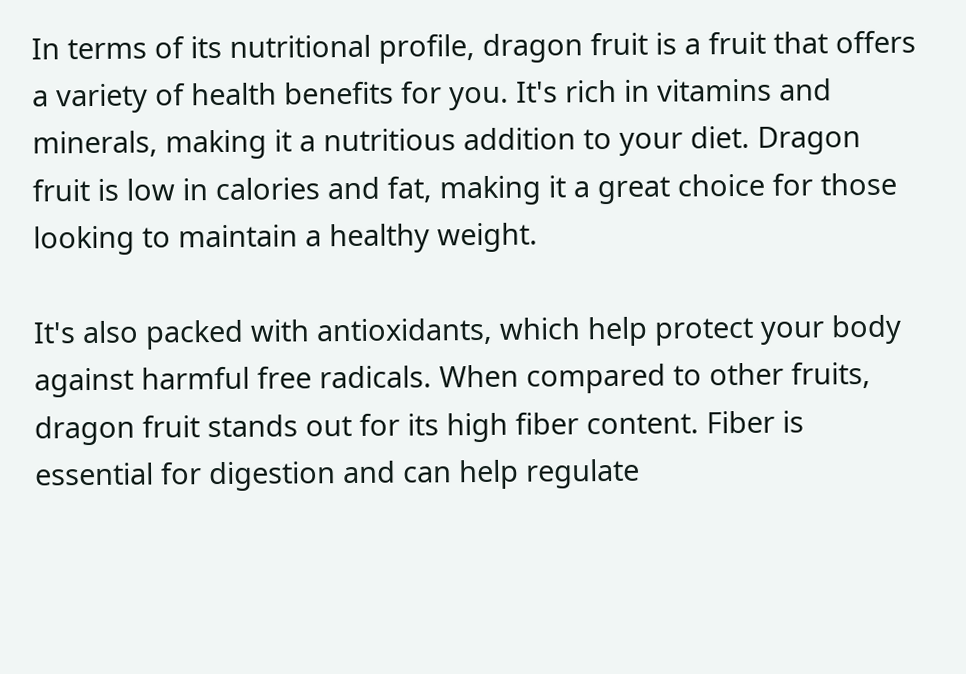In terms of its nutritional profile, dragon fruit is a fruit that offers a variety of health benefits for you. It's rich in vitamins and minerals, making it a nutritious addition to your diet. Dragon fruit is low in calories and fat, making it a great choice for those looking to maintain a healthy weight.

It's also packed with antioxidants, which help protect your body against harmful free radicals. When compared to other fruits, dragon fruit stands out for its high fiber content. Fiber is essential for digestion and can help regulate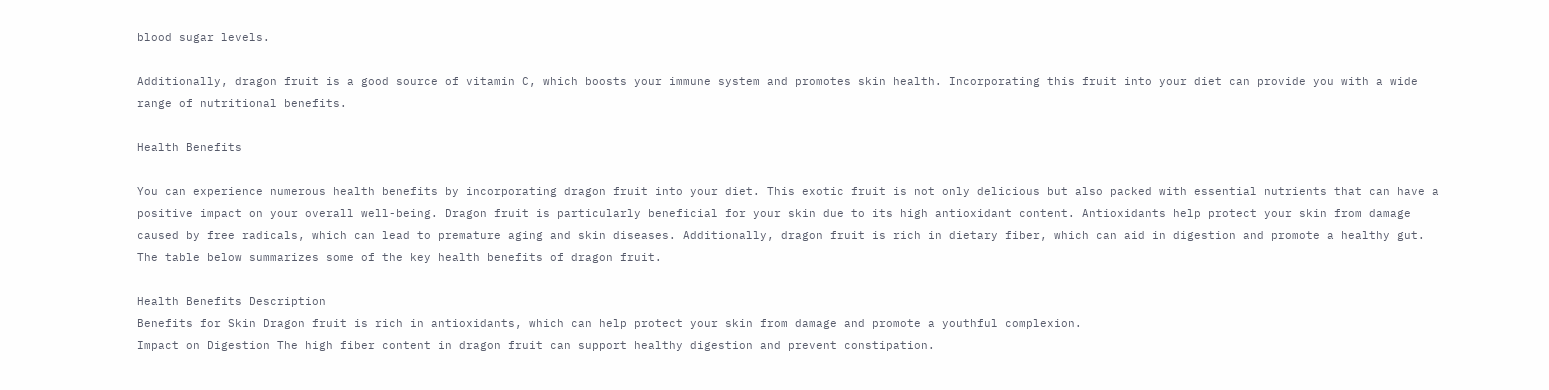blood sugar levels.

Additionally, dragon fruit is a good source of vitamin C, which boosts your immune system and promotes skin health. Incorporating this fruit into your diet can provide you with a wide range of nutritional benefits.

Health Benefits

You can experience numerous health benefits by incorporating dragon fruit into your diet. This exotic fruit is not only delicious but also packed with essential nutrients that can have a positive impact on your overall well-being. Dragon fruit is particularly beneficial for your skin due to its high antioxidant content. Antioxidants help protect your skin from damage caused by free radicals, which can lead to premature aging and skin diseases. Additionally, dragon fruit is rich in dietary fiber, which can aid in digestion and promote a healthy gut. The table below summarizes some of the key health benefits of dragon fruit.

Health Benefits Description
Benefits for Skin Dragon fruit is rich in antioxidants, which can help protect your skin from damage and promote a youthful complexion.
Impact on Digestion The high fiber content in dragon fruit can support healthy digestion and prevent constipation.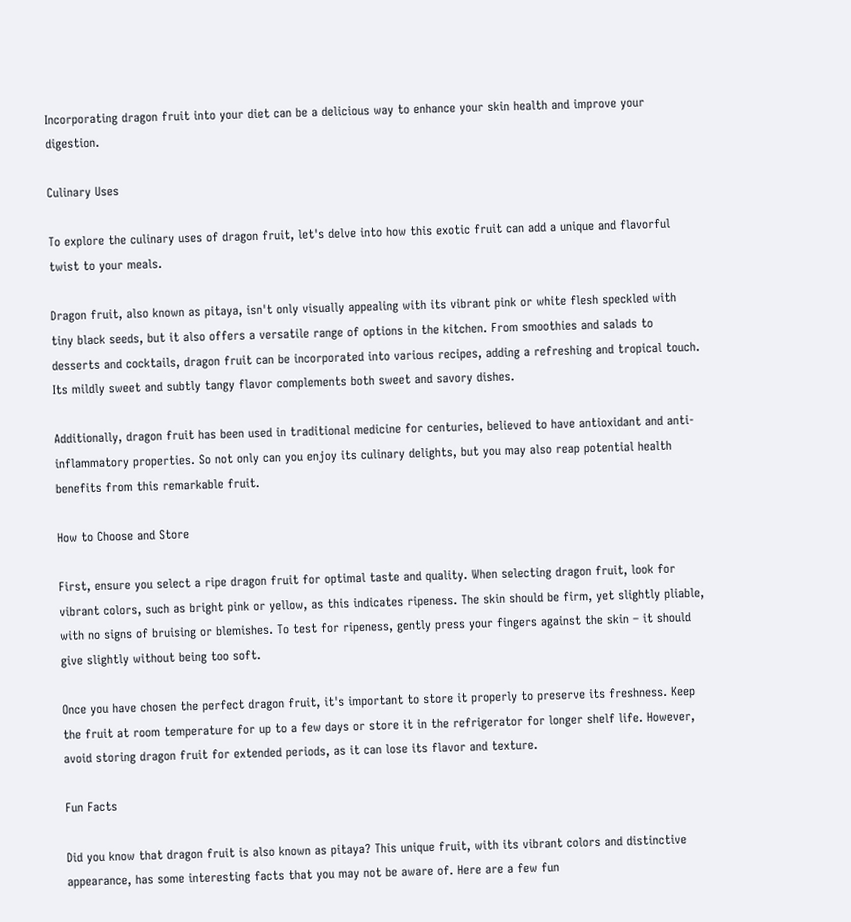Incorporating dragon fruit into your diet can be a delicious way to enhance your skin health and improve your digestion.

Culinary Uses

To explore the culinary uses of dragon fruit, let's delve into how this exotic fruit can add a unique and flavorful twist to your meals.

Dragon fruit, also known as pitaya, isn't only visually appealing with its vibrant pink or white flesh speckled with tiny black seeds, but it also offers a versatile range of options in the kitchen. From smoothies and salads to desserts and cocktails, dragon fruit can be incorporated into various recipes, adding a refreshing and tropical touch. Its mildly sweet and subtly tangy flavor complements both sweet and savory dishes.

Additionally, dragon fruit has been used in traditional medicine for centuries, believed to have antioxidant and anti-inflammatory properties. So not only can you enjoy its culinary delights, but you may also reap potential health benefits from this remarkable fruit.

How to Choose and Store

First, ensure you select a ripe dragon fruit for optimal taste and quality. When selecting dragon fruit, look for vibrant colors, such as bright pink or yellow, as this indicates ripeness. The skin should be firm, yet slightly pliable, with no signs of bruising or blemishes. To test for ripeness, gently press your fingers against the skin – it should give slightly without being too soft.

Once you have chosen the perfect dragon fruit, it's important to store it properly to preserve its freshness. Keep the fruit at room temperature for up to a few days or store it in the refrigerator for longer shelf life. However, avoid storing dragon fruit for extended periods, as it can lose its flavor and texture.

Fun Facts

Did you know that dragon fruit is also known as pitaya? This unique fruit, with its vibrant colors and distinctive appearance, has some interesting facts that you may not be aware of. Here are a few fun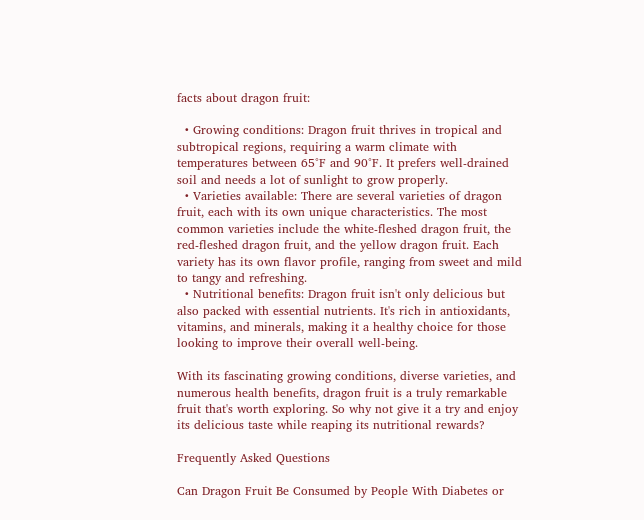facts about dragon fruit:

  • Growing conditions: Dragon fruit thrives in tropical and subtropical regions, requiring a warm climate with temperatures between 65°F and 90°F. It prefers well-drained soil and needs a lot of sunlight to grow properly.
  • Varieties available: There are several varieties of dragon fruit, each with its own unique characteristics. The most common varieties include the white-fleshed dragon fruit, the red-fleshed dragon fruit, and the yellow dragon fruit. Each variety has its own flavor profile, ranging from sweet and mild to tangy and refreshing.
  • Nutritional benefits: Dragon fruit isn't only delicious but also packed with essential nutrients. It's rich in antioxidants, vitamins, and minerals, making it a healthy choice for those looking to improve their overall well-being.

With its fascinating growing conditions, diverse varieties, and numerous health benefits, dragon fruit is a truly remarkable fruit that's worth exploring. So why not give it a try and enjoy its delicious taste while reaping its nutritional rewards?

Frequently Asked Questions

Can Dragon Fruit Be Consumed by People With Diabetes or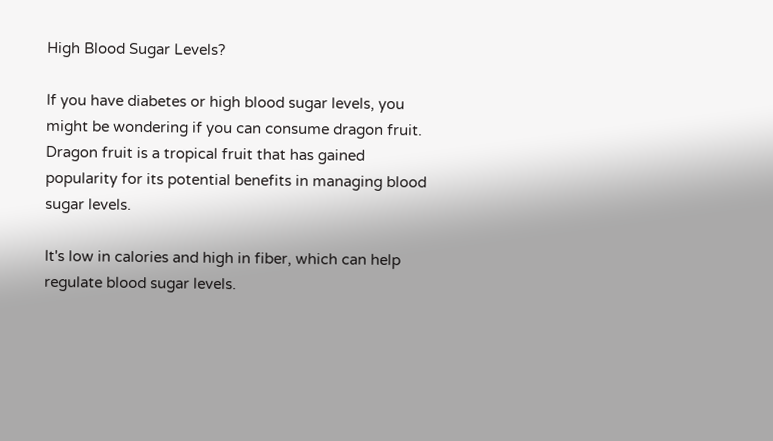High Blood Sugar Levels?

If you have diabetes or high blood sugar levels, you might be wondering if you can consume dragon fruit. Dragon fruit is a tropical fruit that has gained popularity for its potential benefits in managing blood sugar levels.

It's low in calories and high in fiber, which can help regulate blood sugar levels.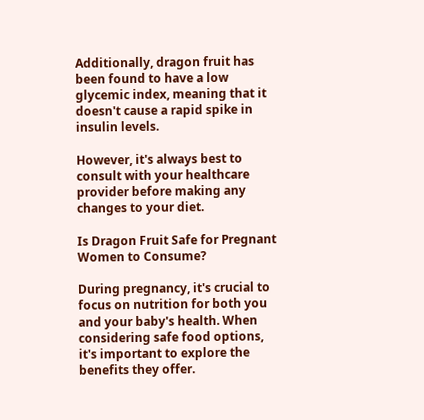Additionally, dragon fruit has been found to have a low glycemic index, meaning that it doesn't cause a rapid spike in insulin levels.

However, it's always best to consult with your healthcare provider before making any changes to your diet.

Is Dragon Fruit Safe for Pregnant Women to Consume?

During pregnancy, it's crucial to focus on nutrition for both you and your baby's health. When considering safe food options, it's important to explore the benefits they offer.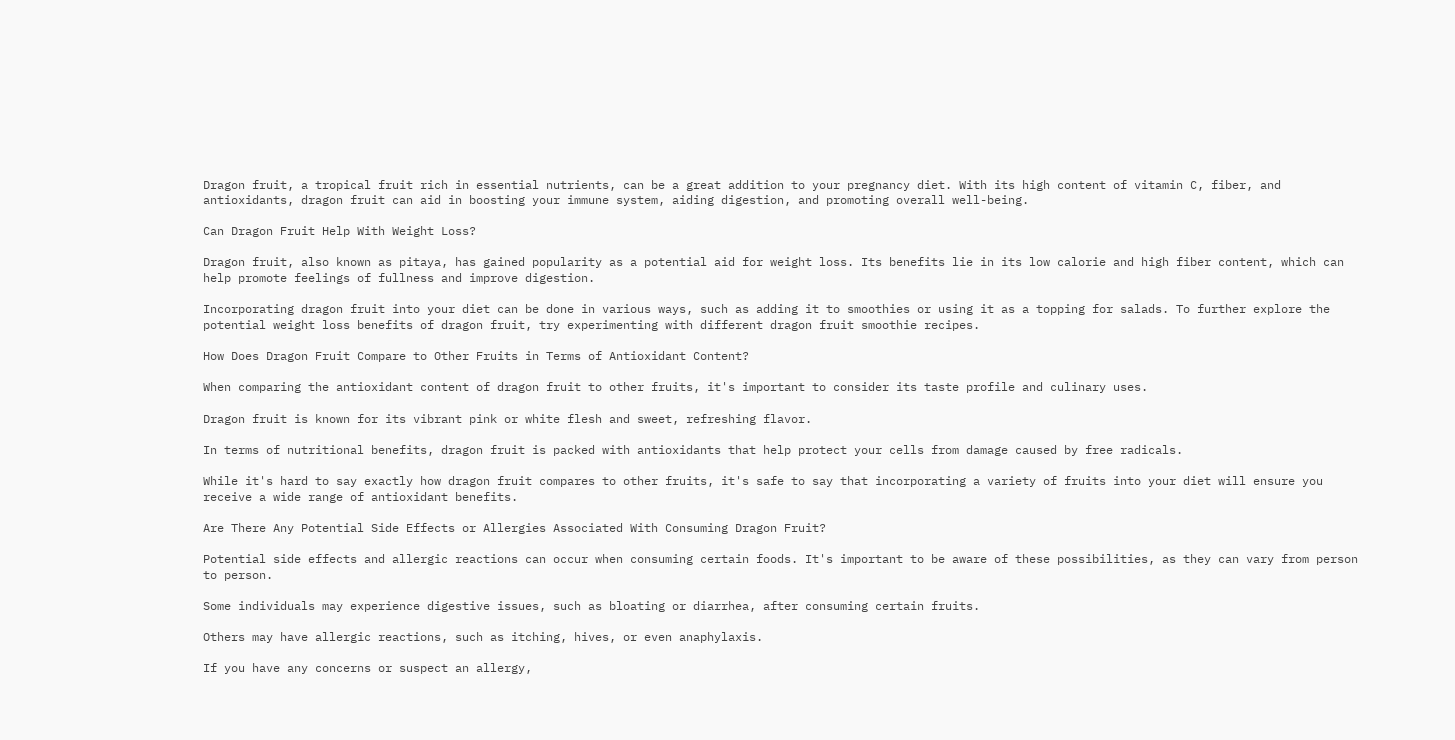Dragon fruit, a tropical fruit rich in essential nutrients, can be a great addition to your pregnancy diet. With its high content of vitamin C, fiber, and antioxidants, dragon fruit can aid in boosting your immune system, aiding digestion, and promoting overall well-being.

Can Dragon Fruit Help With Weight Loss?

Dragon fruit, also known as pitaya, has gained popularity as a potential aid for weight loss. Its benefits lie in its low calorie and high fiber content, which can help promote feelings of fullness and improve digestion.

Incorporating dragon fruit into your diet can be done in various ways, such as adding it to smoothies or using it as a topping for salads. To further explore the potential weight loss benefits of dragon fruit, try experimenting with different dragon fruit smoothie recipes.

How Does Dragon Fruit Compare to Other Fruits in Terms of Antioxidant Content?

When comparing the antioxidant content of dragon fruit to other fruits, it's important to consider its taste profile and culinary uses.

Dragon fruit is known for its vibrant pink or white flesh and sweet, refreshing flavor.

In terms of nutritional benefits, dragon fruit is packed with antioxidants that help protect your cells from damage caused by free radicals.

While it's hard to say exactly how dragon fruit compares to other fruits, it's safe to say that incorporating a variety of fruits into your diet will ensure you receive a wide range of antioxidant benefits.

Are There Any Potential Side Effects or Allergies Associated With Consuming Dragon Fruit?

Potential side effects and allergic reactions can occur when consuming certain foods. It's important to be aware of these possibilities, as they can vary from person to person.

Some individuals may experience digestive issues, such as bloating or diarrhea, after consuming certain fruits.

Others may have allergic reactions, such as itching, hives, or even anaphylaxis.

If you have any concerns or suspect an allergy,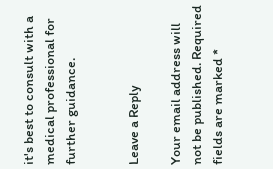it's best to consult with a medical professional for further guidance.


Leave a Reply

Your email address will not be published. Required fields are marked *